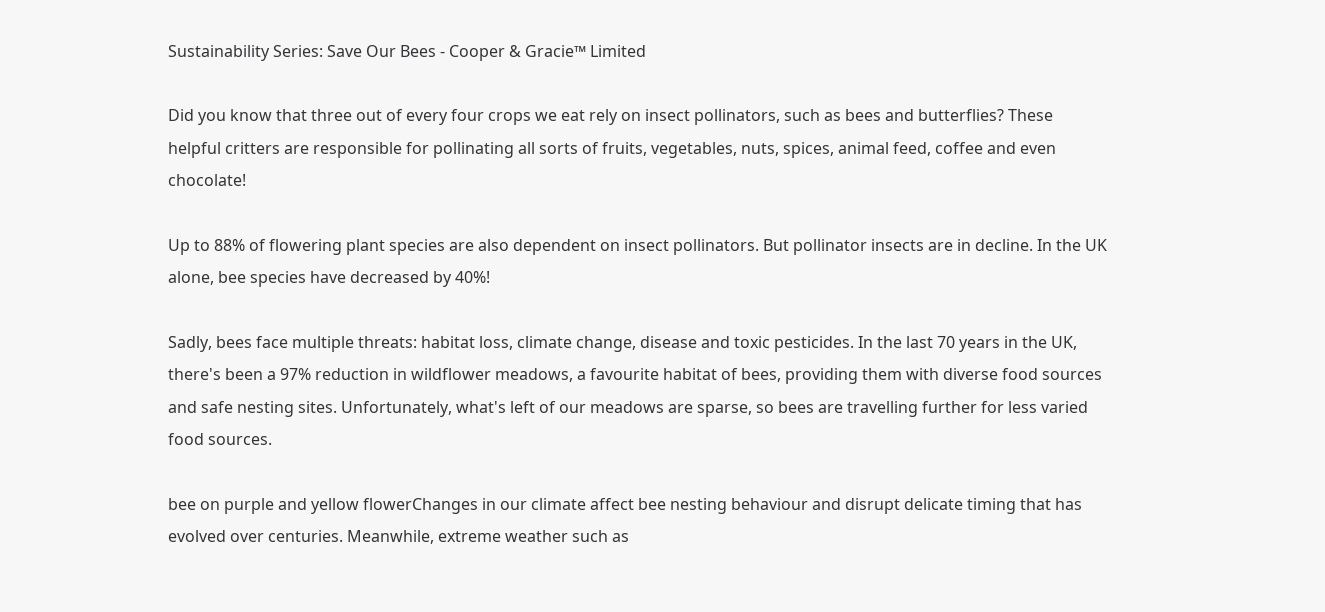Sustainability Series: Save Our Bees - Cooper & Gracie™ Limited

Did you know that three out of every four crops we eat rely on insect pollinators, such as bees and butterflies? These helpful critters are responsible for pollinating all sorts of fruits, vegetables, nuts, spices, animal feed, coffee and even chocolate!

Up to 88% of flowering plant species are also dependent on insect pollinators. But pollinator insects are in decline. In the UK alone, bee species have decreased by 40%!

Sadly, bees face multiple threats: habitat loss, climate change, disease and toxic pesticides. In the last 70 years in the UK, there's been a 97% reduction in wildflower meadows, a favourite habitat of bees, providing them with diverse food sources and safe nesting sites. Unfortunately, what's left of our meadows are sparse, so bees are travelling further for less varied food sources.

bee on purple and yellow flowerChanges in our climate affect bee nesting behaviour and disrupt delicate timing that has evolved over centuries. Meanwhile, extreme weather such as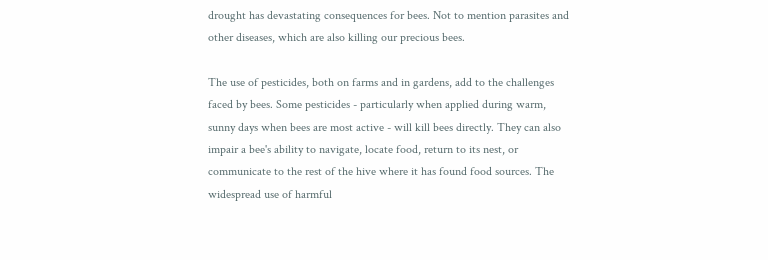drought has devastating consequences for bees. Not to mention parasites and other diseases, which are also killing our precious bees.

The use of pesticides, both on farms and in gardens, add to the challenges faced by bees. Some pesticides - particularly when applied during warm, sunny days when bees are most active - will kill bees directly. They can also impair a bee's ability to navigate, locate food, return to its nest, or communicate to the rest of the hive where it has found food sources. The widespread use of harmful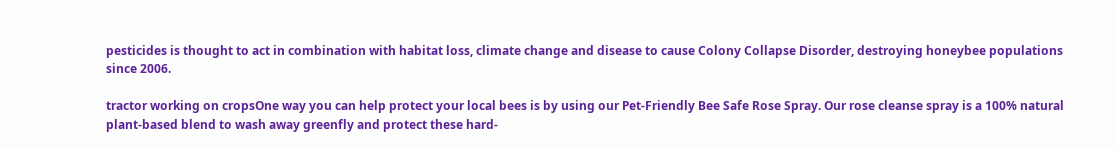pesticides is thought to act in combination with habitat loss, climate change and disease to cause Colony Collapse Disorder, destroying honeybee populations since 2006.

tractor working on cropsOne way you can help protect your local bees is by using our Pet-Friendly Bee Safe Rose Spray. Our rose cleanse spray is a 100% natural plant-based blend to wash away greenfly and protect these hard-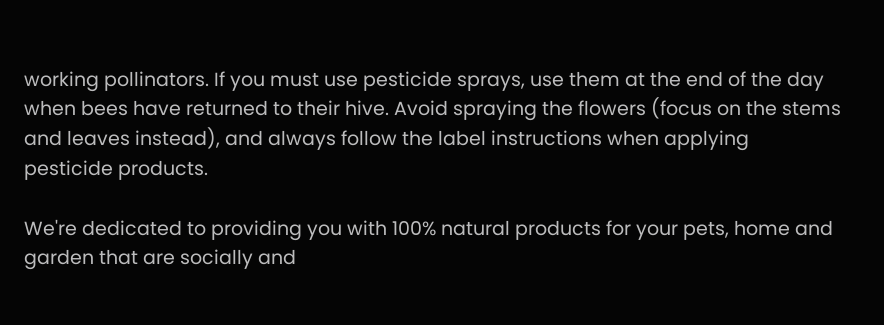working pollinators. If you must use pesticide sprays, use them at the end of the day when bees have returned to their hive. Avoid spraying the flowers (focus on the stems and leaves instead), and always follow the label instructions when applying pesticide products.

We're dedicated to providing you with 100% natural products for your pets, home and garden that are socially and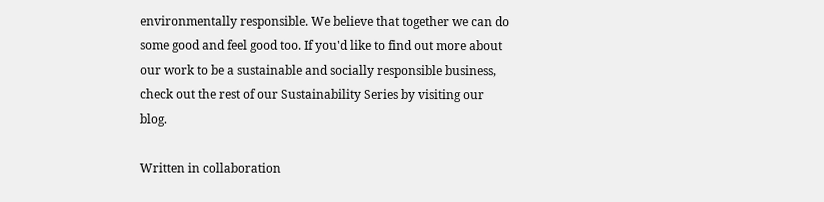environmentally responsible. We believe that together we can do some good and feel good too. If you'd like to find out more about our work to be a sustainable and socially responsible business, check out the rest of our Sustainability Series by visiting our blog.

Written in collaboration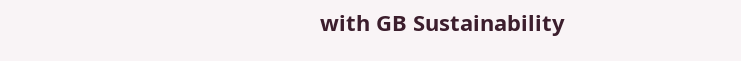with GB Sustainability